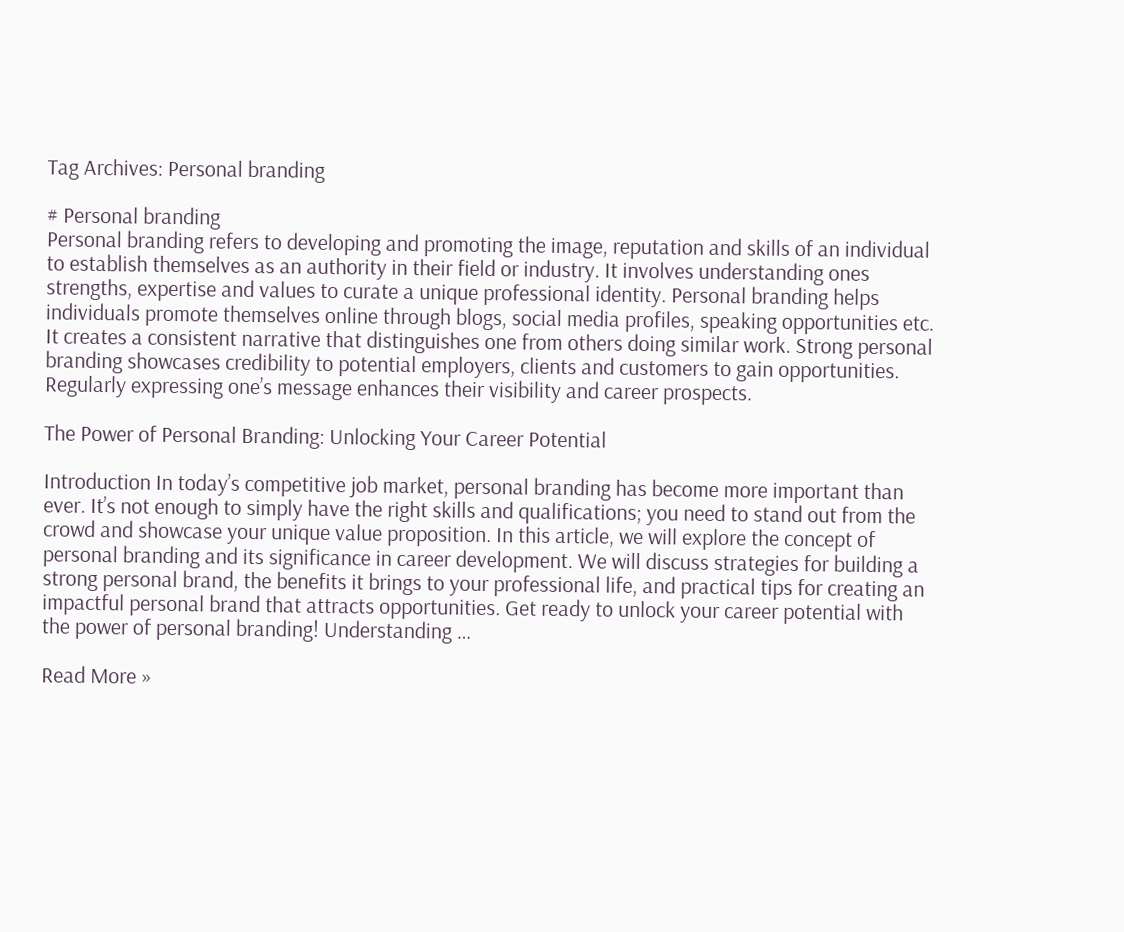Tag Archives: Personal branding

# Personal branding
Personal branding refers to developing and promoting the image, reputation and skills of an individual to establish themselves as an authority in their field or industry. It involves understanding ones strengths, expertise and values to curate a unique professional identity. Personal branding helps individuals promote themselves online through blogs, social media profiles, speaking opportunities etc. It creates a consistent narrative that distinguishes one from others doing similar work. Strong personal branding showcases credibility to potential employers, clients and customers to gain opportunities. Regularly expressing one’s message enhances their visibility and career prospects.

The Power of Personal Branding: Unlocking Your Career Potential

Introduction In today’s competitive job market, personal branding has become more important than ever. It’s not enough to simply have the right skills and qualifications; you need to stand out from the crowd and showcase your unique value proposition. In this article, we will explore the concept of personal branding and its significance in career development. We will discuss strategies for building a strong personal brand, the benefits it brings to your professional life, and practical tips for creating an impactful personal brand that attracts opportunities. Get ready to unlock your career potential with the power of personal branding! Understanding …

Read More »